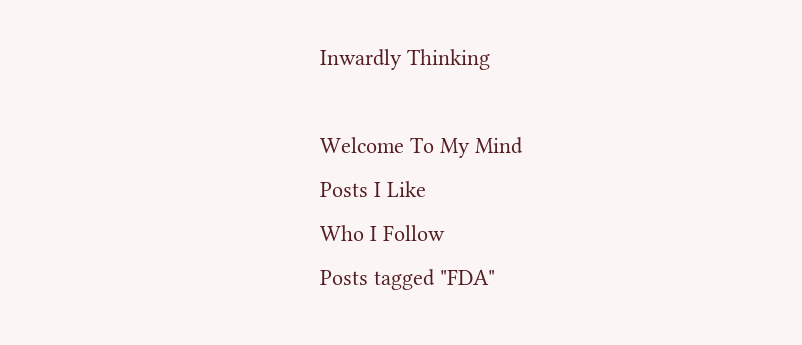Inwardly Thinking

Welcome To My Mind
Posts I Like
Who I Follow
Posts tagged "FDA"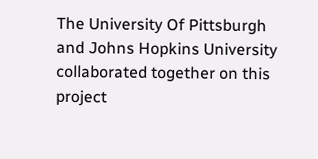The University Of Pittsburgh and Johns Hopkins University collaborated together on this project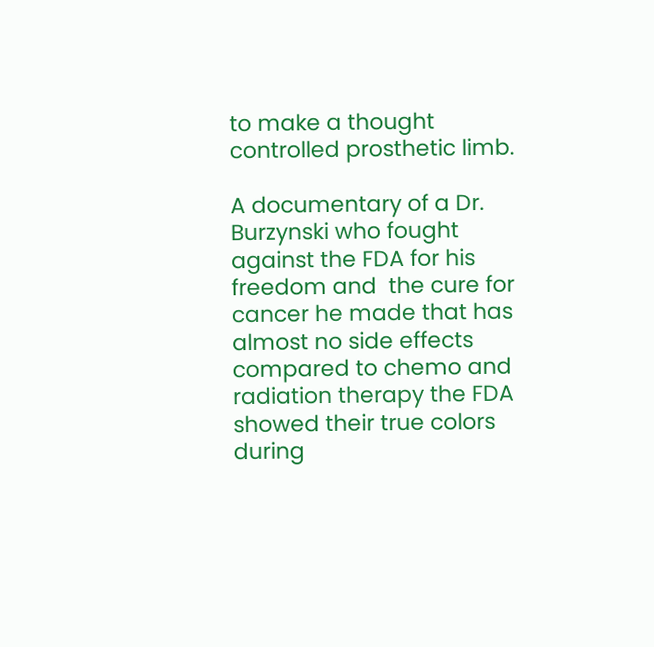to make a thought controlled prosthetic limb.

A documentary of a Dr. Burzynski who fought against the FDA for his freedom and  the cure for cancer he made that has almost no side effects compared to chemo and radiation therapy the FDA showed their true colors during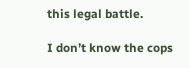this legal battle.

I don’t know the cops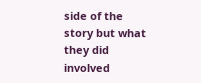side of the story but what they did involved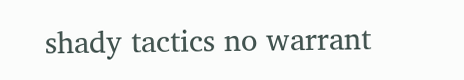shady tactics no warrant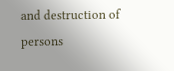and destruction of persons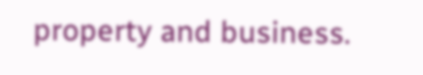property and business.